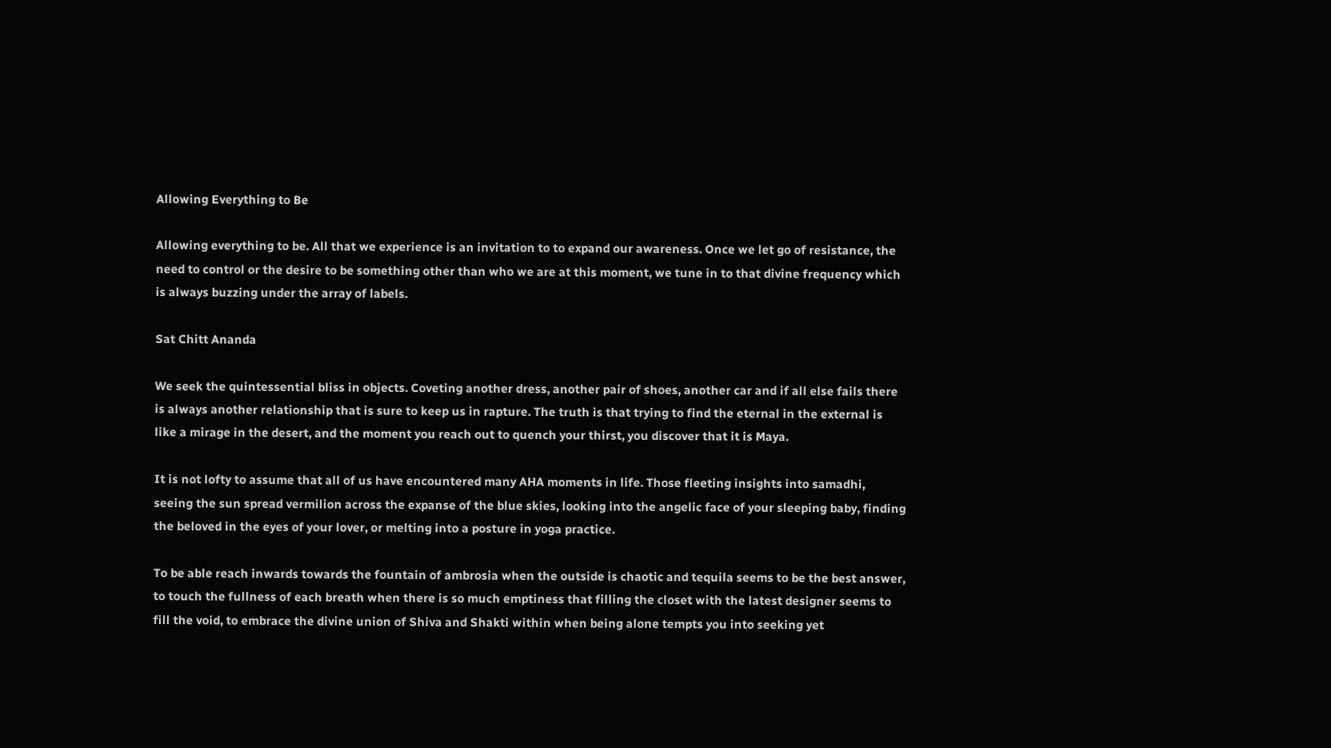Allowing Everything to Be

Allowing everything to be. All that we experience is an invitation to to expand our awareness. Once we let go of resistance, the need to control or the desire to be something other than who we are at this moment, we tune in to that divine frequency which is always buzzing under the array of labels.

Sat Chitt Ananda

We seek the quintessential bliss in objects. Coveting another dress, another pair of shoes, another car and if all else fails there is always another relationship that is sure to keep us in rapture. The truth is that trying to find the eternal in the external is like a mirage in the desert, and the moment you reach out to quench your thirst, you discover that it is Maya.

It is not lofty to assume that all of us have encountered many AHA moments in life. Those fleeting insights into samadhi, seeing the sun spread vermilion across the expanse of the blue skies, looking into the angelic face of your sleeping baby, finding the beloved in the eyes of your lover, or melting into a posture in yoga practice.

To be able reach inwards towards the fountain of ambrosia when the outside is chaotic and tequila seems to be the best answer, to touch the fullness of each breath when there is so much emptiness that filling the closet with the latest designer seems to fill the void, to embrace the divine union of Shiva and Shakti within when being alone tempts you into seeking yet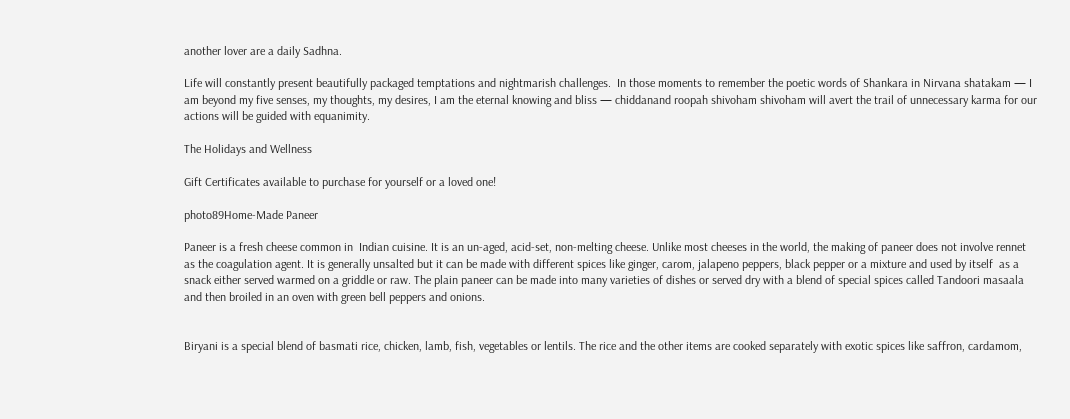another lover are a daily Sadhna.

Life will constantly present beautifully packaged temptations and nightmarish challenges.  In those moments to remember the poetic words of Shankara in Nirvana shatakam — I am beyond my five senses, my thoughts, my desires, I am the eternal knowing and bliss — chiddanand roopah shivoham shivoham will avert the trail of unnecessary karma for our actions will be guided with equanimity.

The Holidays and Wellness

Gift Certificates available to purchase for yourself or a loved one!

photo89Home-Made Paneer

Paneer is a fresh cheese common in  Indian cuisine. It is an un-aged, acid-set, non-melting cheese. Unlike most cheeses in the world, the making of paneer does not involve rennet as the coagulation agent. It is generally unsalted but it can be made with different spices like ginger, carom, jalapeno peppers, black pepper or a mixture and used by itself  as a snack either served warmed on a griddle or raw. The plain paneer can be made into many varieties of dishes or served dry with a blend of special spices called Tandoori masaala and then broiled in an oven with green bell peppers and onions.


Biryani is a special blend of basmati rice, chicken, lamb, fish, vegetables or lentils. The rice and the other items are cooked separately with exotic spices like saffron, cardamom,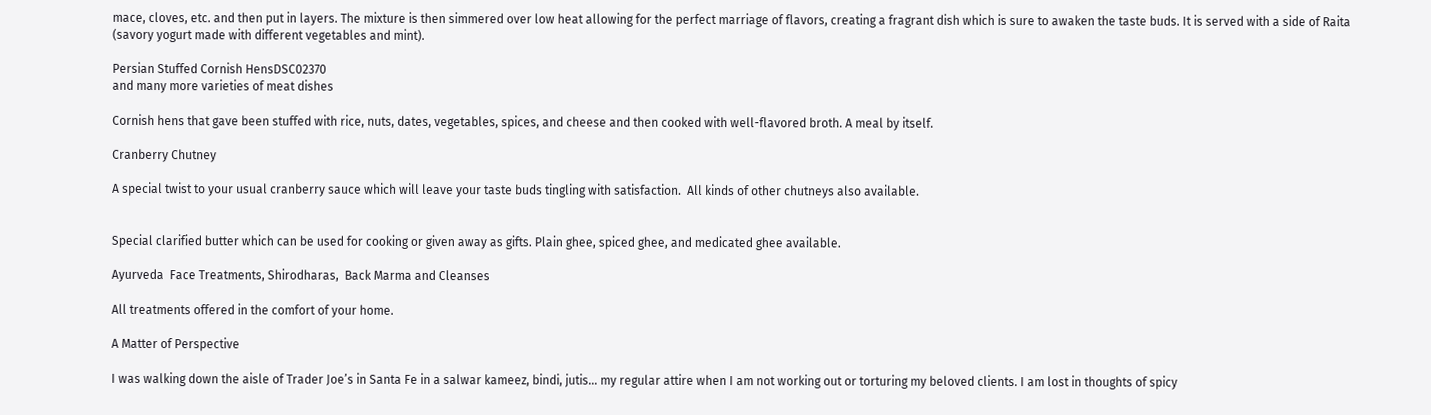mace, cloves, etc. and then put in layers. The mixture is then simmered over low heat allowing for the perfect marriage of flavors, creating a fragrant dish which is sure to awaken the taste buds. It is served with a side of Raita (savory yogurt made with different vegetables and mint).

Persian Stuffed Cornish HensDSC02370
and many more varieties of meat dishes

Cornish hens that gave been stuffed with rice, nuts, dates, vegetables, spices, and cheese and then cooked with well-flavored broth. A meal by itself.

Cranberry Chutney

A special twist to your usual cranberry sauce which will leave your taste buds tingling with satisfaction.  All kinds of other chutneys also available.


Special clarified butter which can be used for cooking or given away as gifts. Plain ghee, spiced ghee, and medicated ghee available.

Ayurveda  Face Treatments, Shirodharas,  Back Marma and Cleanses

All treatments offered in the comfort of your home.

A Matter of Perspective

I was walking down the aisle of Trader Joe’s in Santa Fe in a salwar kameez, bindi, jutis… my regular attire when I am not working out or torturing my beloved clients. I am lost in thoughts of spicy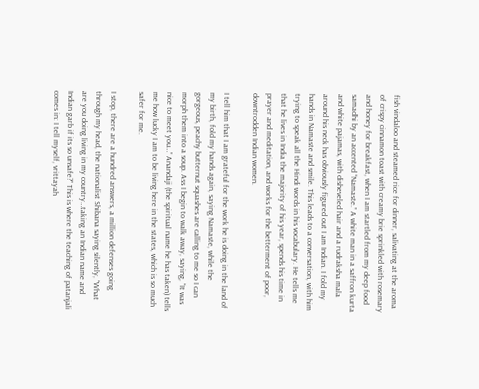fish vindaloo and steamed rice for dinner, salivating at the aroma of crispy cinnamon toast with creamy brie sprinkled with rosemary and honey for breakfast, when I am startled from my deep food samadhi by an accented “Namaste.” A white man in a saffron kurta and white pajamas, with disheveled hair and a rudraksha mala around his neck has obviously figured out I am Indian. I fold my hands in Namaste and smile. This leads to a conversation, with him trying to speak all the Hindi words in his vocabulary. He tells me that he lives in India the majority of his year, spends his time in prayer and meditation, and works for the betterment of poor, downtrodden Indian women.

I tell him that I am grateful for the work he is doing in the land of my birth, fold my hands again, saying Namaste, while the gorgeous, peachy butternut squashes are calling to me so I can morph them into a soup. Ass I begin to walk away, saying, “It was nice to meet you…” Anandaji (the spiritual name he has taken) tells me how lucky I am to be living here in the states, which is so much safer for me.

I stop, there are a hundred answers, a million defenses going through my head, the nationalist Shibana saying silently, “What are you doing living in my country…taking an Indian name and Indian garb if its so unsafe?” This is where the teaching of patanjali comes in: I tell myself, vrittayah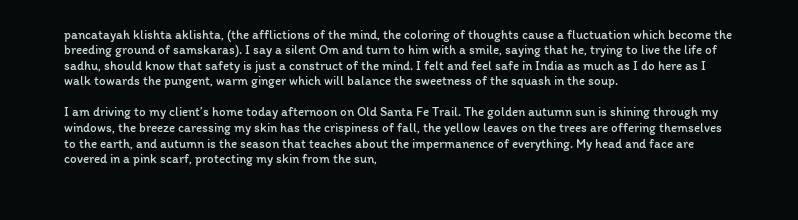pancatayah klishta aklishta, (the afflictions of the mind, the coloring of thoughts cause a fluctuation which become the breeding ground of samskaras). I say a silent Om and turn to him with a smile, saying that he, trying to live the life of sadhu, should know that safety is just a construct of the mind. I felt and feel safe in India as much as I do here as I walk towards the pungent, warm ginger which will balance the sweetness of the squash in the soup.

I am driving to my client’s home today afternoon on Old Santa Fe Trail. The golden autumn sun is shining through my windows, the breeze caressing my skin has the crispiness of fall, the yellow leaves on the trees are offering themselves to the earth, and autumn is the season that teaches about the impermanence of everything. My head and face are covered in a pink scarf, protecting my skin from the sun,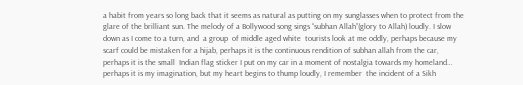a habit from years so long back that it seems as natural as putting on my sunglasses when to protect from the glare of the brilliant sun. The melody of a Bollywood song sings “subhan Allah”(glory to Allah) loudly. I slow down as I come to a turn, and  a group  of middle aged white  tourists look at me oddly, perhaps because my scarf could be mistaken for a hijab, perhaps it is the continuous rendition of subhan allah from the car, perhaps it is the small  Indian flag sticker I put on my car in a moment of nostalgia towards my homeland… perhaps it is my imagination, but my heart begins to thump loudly, I remember  the incident of a Sikh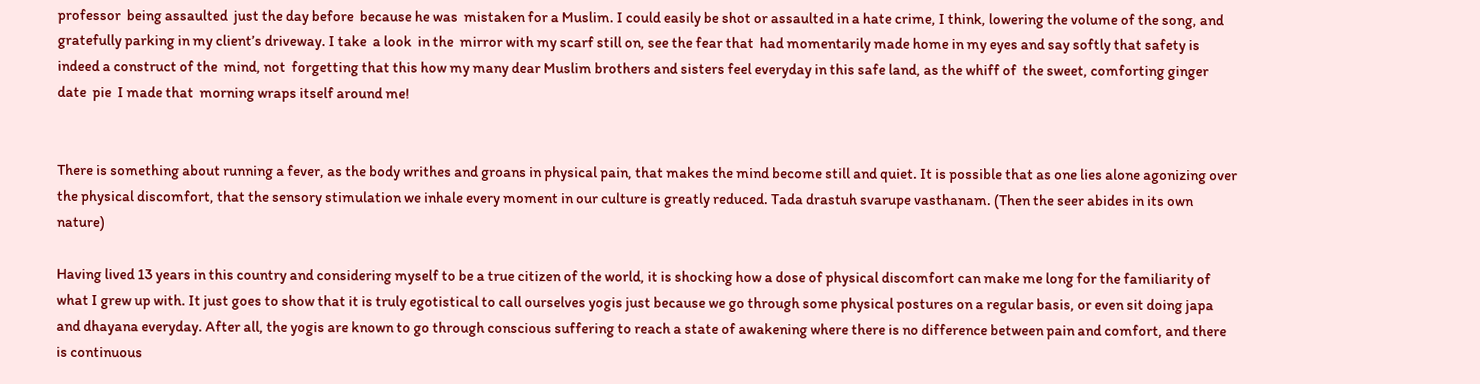professor  being assaulted  just the day before  because he was  mistaken for a Muslim. I could easily be shot or assaulted in a hate crime, I think, lowering the volume of the song, and gratefully parking in my client’s driveway. I take  a look  in the  mirror with my scarf still on, see the fear that  had momentarily made home in my eyes and say softly that safety is indeed a construct of the  mind, not  forgetting that this how my many dear Muslim brothers and sisters feel everyday in this safe land, as the whiff of  the sweet, comforting ginger date  pie  I made that  morning wraps itself around me!


There is something about running a fever, as the body writhes and groans in physical pain, that makes the mind become still and quiet. It is possible that as one lies alone agonizing over the physical discomfort, that the sensory stimulation we inhale every moment in our culture is greatly reduced. Tada drastuh svarupe vasthanam. (Then the seer abides in its own nature)

Having lived 13 years in this country and considering myself to be a true citizen of the world, it is shocking how a dose of physical discomfort can make me long for the familiarity of what I grew up with. It just goes to show that it is truly egotistical to call ourselves yogis just because we go through some physical postures on a regular basis, or even sit doing japa and dhayana everyday. After all, the yogis are known to go through conscious suffering to reach a state of awakening where there is no difference between pain and comfort, and there is continuous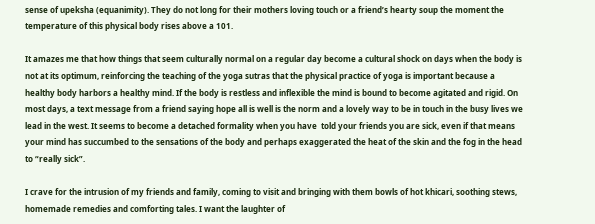sense of upeksha (equanimity). They do not long for their mothers loving touch or a friend’s hearty soup the moment the temperature of this physical body rises above a 101.

It amazes me that how things that seem culturally normal on a regular day become a cultural shock on days when the body is not at its optimum, reinforcing the teaching of the yoga sutras that the physical practice of yoga is important because a  healthy body harbors a healthy mind. If the body is restless and inflexible the mind is bound to become agitated and rigid. On most days, a text message from a friend saying hope all is well is the norm and a lovely way to be in touch in the busy lives we lead in the west. It seems to become a detached formality when you have  told your friends you are sick, even if that means your mind has succumbed to the sensations of the body and perhaps exaggerated the heat of the skin and the fog in the head to “really sick”.

I crave for the intrusion of my friends and family, coming to visit and bringing with them bowls of hot khicari, soothing stews, homemade remedies and comforting tales. I want the laughter of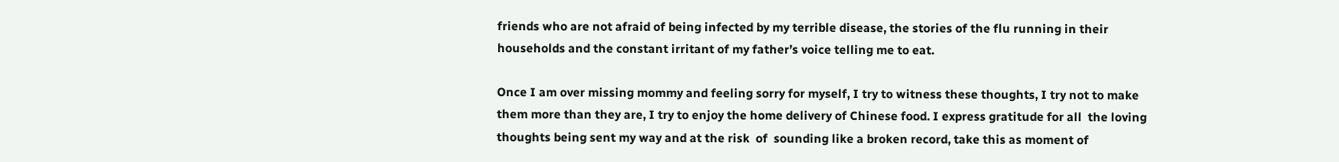friends who are not afraid of being infected by my terrible disease, the stories of the flu running in their households and the constant irritant of my father’s voice telling me to eat.

Once I am over missing mommy and feeling sorry for myself, I try to witness these thoughts, I try not to make them more than they are, I try to enjoy the home delivery of Chinese food. I express gratitude for all  the loving thoughts being sent my way and at the risk  of  sounding like a broken record, take this as moment of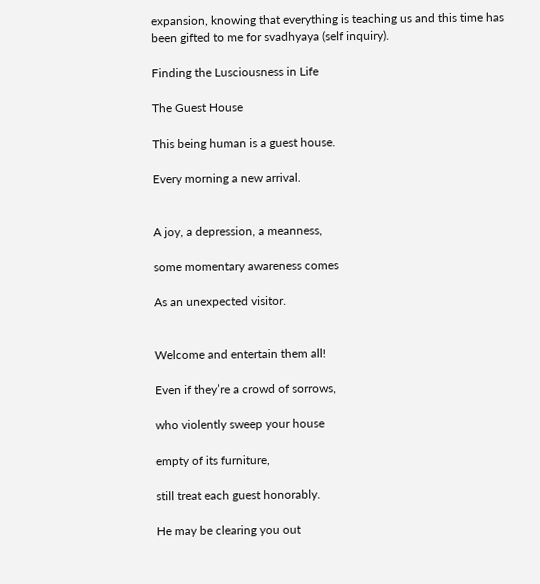expansion, knowing that everything is teaching us and this time has been gifted to me for svadhyaya (self inquiry).

Finding the Lusciousness in Life

The Guest House

This being human is a guest house.

Every morning a new arrival.


A joy, a depression, a meanness,

some momentary awareness comes

As an unexpected visitor.


Welcome and entertain them all!

Even if they’re a crowd of sorrows,

who violently sweep your house

empty of its furniture,

still treat each guest honorably.

He may be clearing you out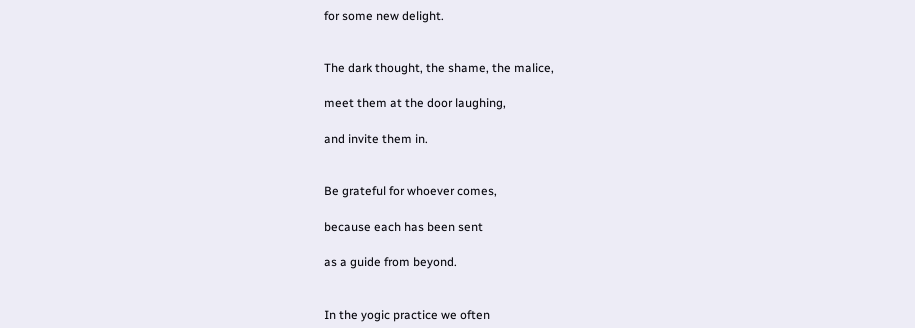for some new delight.


The dark thought, the shame, the malice,

meet them at the door laughing,

and invite them in.


Be grateful for whoever comes,

because each has been sent

as a guide from beyond.


In the yogic practice we often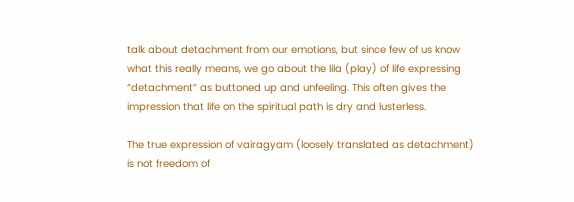talk about detachment from our emotions, but since few of us know what this really means, we go about the lila (play) of life expressing “detachment” as buttoned up and unfeeling. This often gives the impression that life on the spiritual path is dry and lusterless.

The true expression of vairagyam (loosely translated as detachment) is not freedom of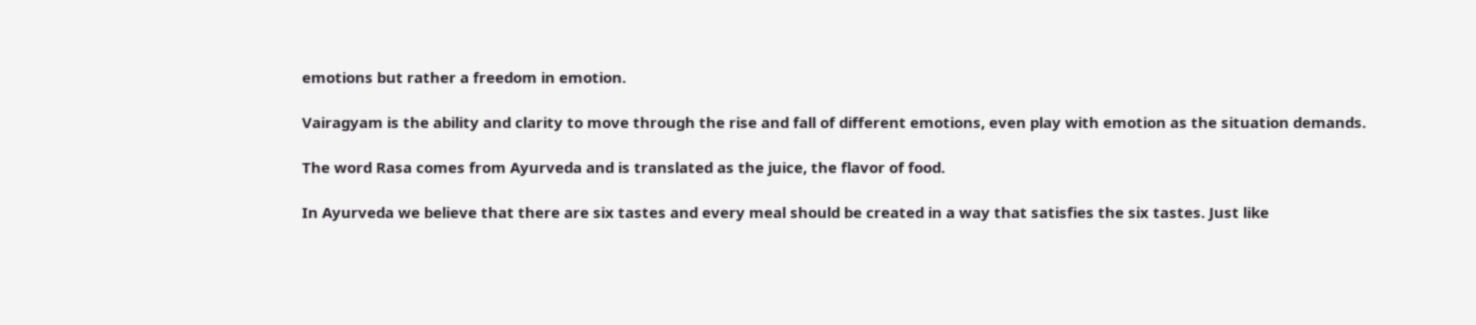emotions but rather a freedom in emotion.

Vairagyam is the ability and clarity to move through the rise and fall of different emotions, even play with emotion as the situation demands.

The word Rasa comes from Ayurveda and is translated as the juice, the flavor of food.

In Ayurveda we believe that there are six tastes and every meal should be created in a way that satisfies the six tastes. Just like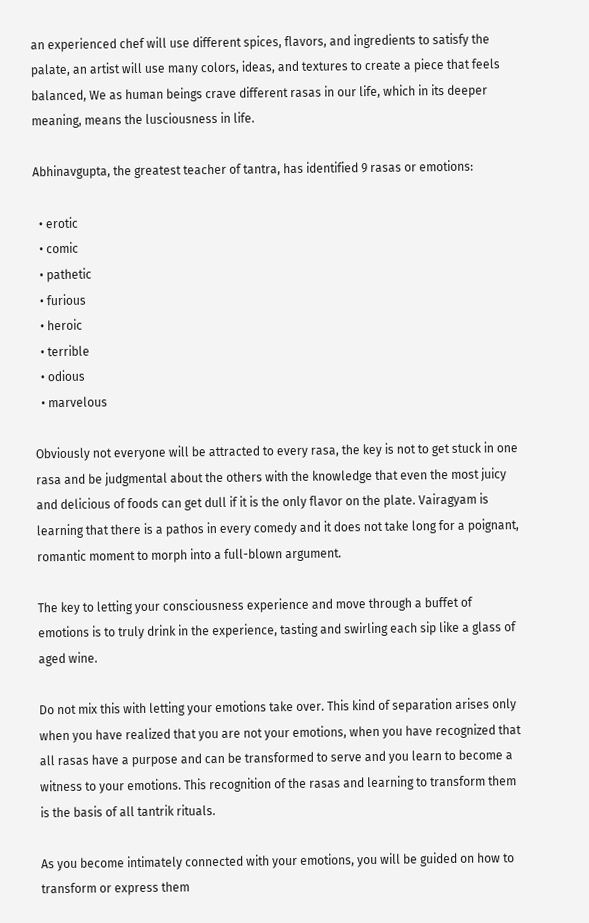an experienced chef will use different spices, flavors, and ingredients to satisfy the palate, an artist will use many colors, ideas, and textures to create a piece that feels balanced, We as human beings crave different rasas in our life, which in its deeper meaning, means the lusciousness in life.

Abhinavgupta, the greatest teacher of tantra, has identified 9 rasas or emotions:

  • erotic
  • comic
  • pathetic
  • furious
  • heroic
  • terrible
  • odious
  • marvelous

Obviously not everyone will be attracted to every rasa, the key is not to get stuck in one rasa and be judgmental about the others with the knowledge that even the most juicy and delicious of foods can get dull if it is the only flavor on the plate. Vairagyam is learning that there is a pathos in every comedy and it does not take long for a poignant, romantic moment to morph into a full-blown argument.

The key to letting your consciousness experience and move through a buffet of emotions is to truly drink in the experience, tasting and swirling each sip like a glass of aged wine.

Do not mix this with letting your emotions take over. This kind of separation arises only when you have realized that you are not your emotions, when you have recognized that all rasas have a purpose and can be transformed to serve and you learn to become a witness to your emotions. This recognition of the rasas and learning to transform them is the basis of all tantrik rituals.

As you become intimately connected with your emotions, you will be guided on how to transform or express them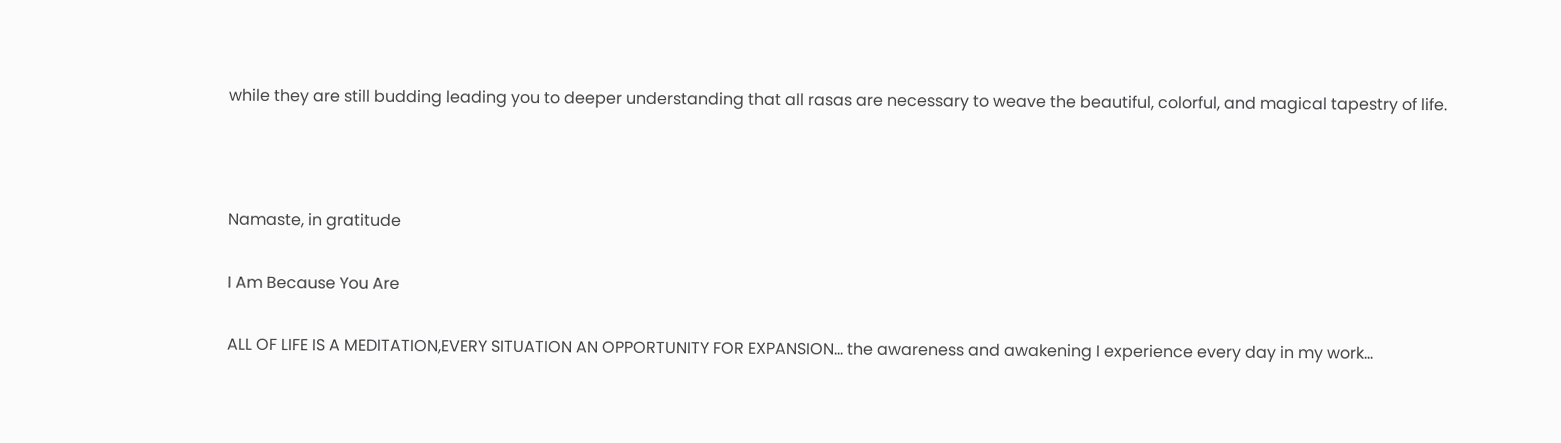while they are still budding leading you to deeper understanding that all rasas are necessary to weave the beautiful, colorful, and magical tapestry of life.



Namaste, in gratitude

I Am Because You Are

ALL OF LIFE IS A MEDITATION,EVERY SITUATION AN OPPORTUNITY FOR EXPANSION… the awareness and awakening I experience every day in my work…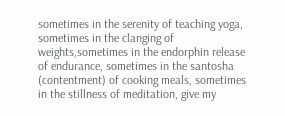sometimes in the serenity of teaching yoga, sometimes in the clanging of weights,sometimes in the endorphin release of endurance, sometimes in the santosha (contentment) of cooking meals, sometimes in the stillness of meditation, give my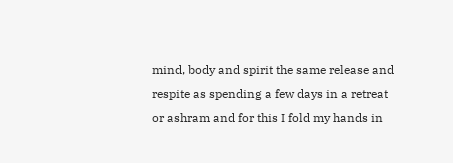mind, body and spirit the same release and respite as spending a few days in a retreat or ashram and for this I fold my hands in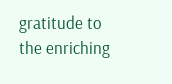gratitude to the enriching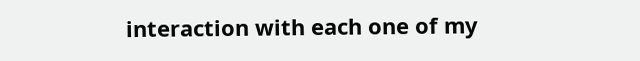interaction with each one of my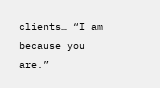clients… “I am because you are.”